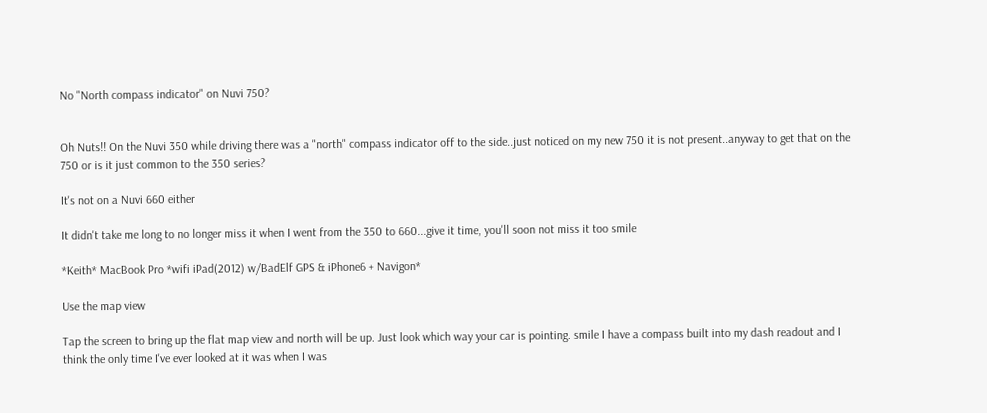No "North compass indicator" on Nuvi 750?


Oh Nuts!! On the Nuvi 350 while driving there was a "north" compass indicator off to the side..just noticed on my new 750 it is not present..anyway to get that on the 750 or is it just common to the 350 series?

It's not on a Nuvi 660 either

It didn't take me long to no longer miss it when I went from the 350 to 660...give it time, you'll soon not miss it too smile

*Keith* MacBook Pro *wifi iPad(2012) w/BadElf GPS & iPhone6 + Navigon*

Use the map view

Tap the screen to bring up the flat map view and north will be up. Just look which way your car is pointing. smile I have a compass built into my dash readout and I think the only time I've ever looked at it was when I was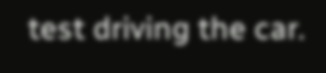test driving the car.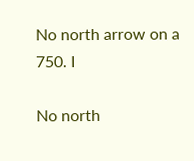No north arrow on a 750. I

No north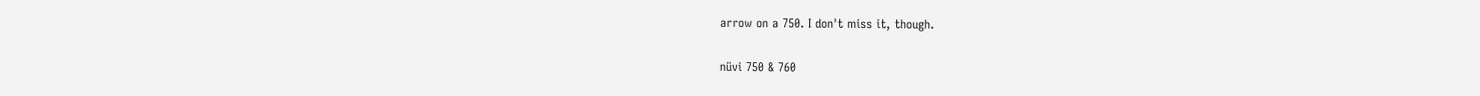arrow on a 750. I don't miss it, though.

nüvi 750 & 760